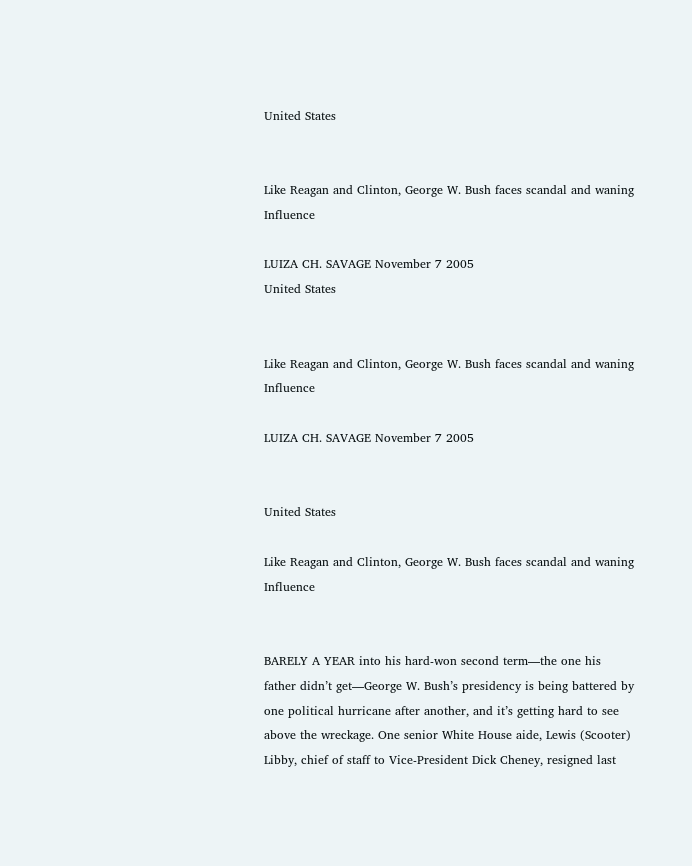United States


Like Reagan and Clinton, George W. Bush faces scandal and waning Influence

LUIZA CH. SAVAGE November 7 2005
United States


Like Reagan and Clinton, George W. Bush faces scandal and waning Influence

LUIZA CH. SAVAGE November 7 2005


United States

Like Reagan and Clinton, George W. Bush faces scandal and waning Influence


BARELY A YEAR into his hard-won second term—the one his father didn’t get—George W. Bush’s presidency is being battered by one political hurricane after another, and it’s getting hard to see above the wreckage. One senior White House aide, Lewis (Scooter) Libby, chief of staff to Vice-President Dick Cheney, resigned last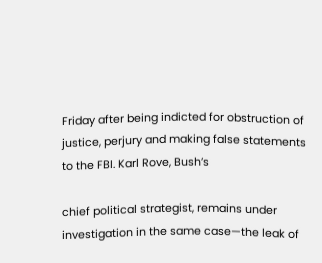Friday after being indicted for obstruction of justice, perjury and making false statements to the FBI. Karl Rove, Bush’s

chief political strategist, remains under investigation in the same case—the leak of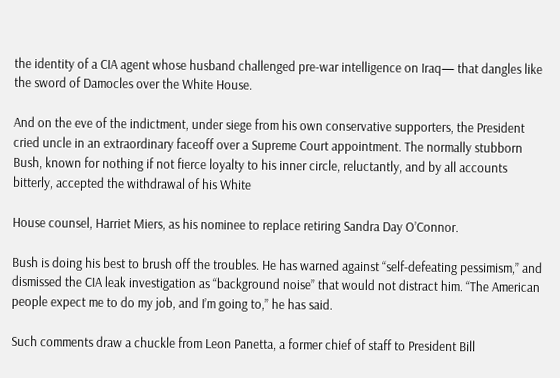the identity of a CIA agent whose husband challenged pre-war intelligence on Iraq— that dangles like the sword of Damocles over the White House.

And on the eve of the indictment, under siege from his own conservative supporters, the President cried uncle in an extraordinary faceoff over a Supreme Court appointment. The normally stubborn Bush, known for nothing if not fierce loyalty to his inner circle, reluctantly, and by all accounts bitterly, accepted the withdrawal of his White

House counsel, Harriet Miers, as his nominee to replace retiring Sandra Day O’Connor.

Bush is doing his best to brush off the troubles. He has warned against “self-defeating pessimism,” and dismissed the CIA leak investigation as “background noise” that would not distract him. “The American people expect me to do my job, and I’m going to,” he has said.

Such comments draw a chuckle from Leon Panetta, a former chief of staff to President Bill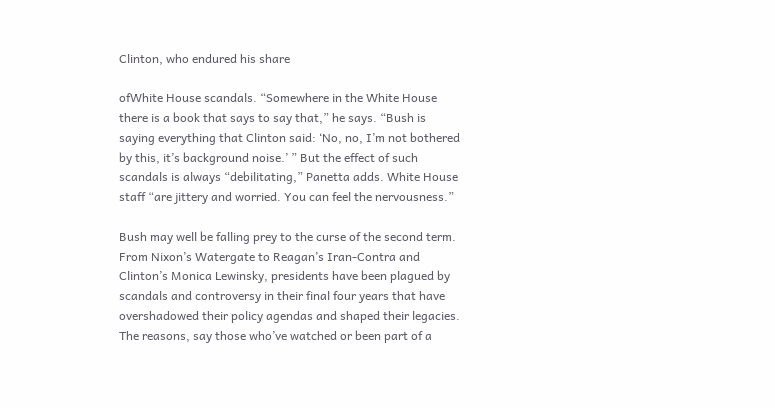Clinton, who endured his share

ofWhite House scandals. “Somewhere in the White House there is a book that says to say that,” he says. “Bush is saying everything that Clinton said: ‘No, no, I’m not bothered by this, it’s background noise.’ ” But the effect of such scandals is always “debilitating,” Panetta adds. White House staff “are jittery and worried. You can feel the nervousness.”

Bush may well be falling prey to the curse of the second term. From Nixon’s Watergate to Reagan’s Iran-Contra and Clinton’s Monica Lewinsky, presidents have been plagued by scandals and controversy in their final four years that have overshadowed their policy agendas and shaped their legacies. The reasons, say those who’ve watched or been part of a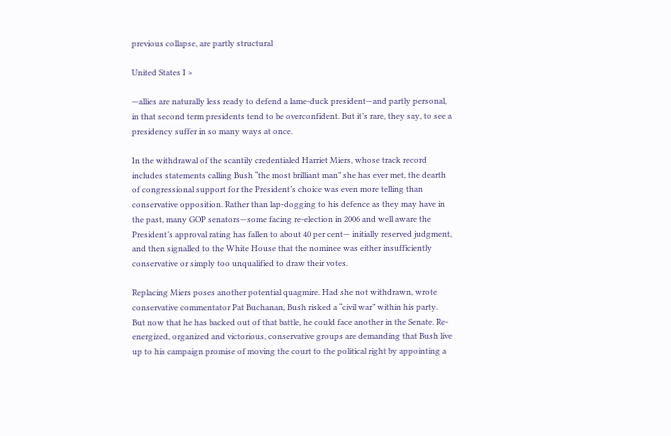previous collapse, are partly structural

United States I >

—allies are naturally less ready to defend a lame-duck president—and partly personal, in that second term presidents tend to be overconfident. But it’s rare, they say, to see a presidency suffer in so many ways at once.

In the withdrawal of the scantily credentialed Harriet Miers, whose track record includes statements calling Bush “the most brilliant man” she has ever met, the dearth of congressional support for the President’s choice was even more telling than conservative opposition. Rather than lap-dogging to his defence as they may have in the past, many GOP senators—some facing re-election in 2006 and well aware the President’s approval rating has fallen to about 40 per cent— initially reserved judgment, and then signalled to the White House that the nominee was either insufficiently conservative or simply too unqualified to draw their votes.

Replacing Miers poses another potential quagmire. Had she not withdrawn, wrote conservative commentator Pat Buchanan, Bush risked a “civil war” within his party. But now that he has backed out of that battle, he could face another in the Senate. Re-energized, organized and victorious, conservative groups are demanding that Bush live up to his campaign promise of moving the court to the political right by appointing a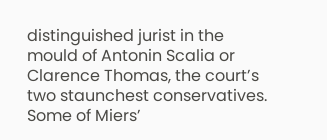distinguished jurist in the mould of Antonin Scalia or Clarence Thomas, the court’s two staunchest conservatives. Some of Miers’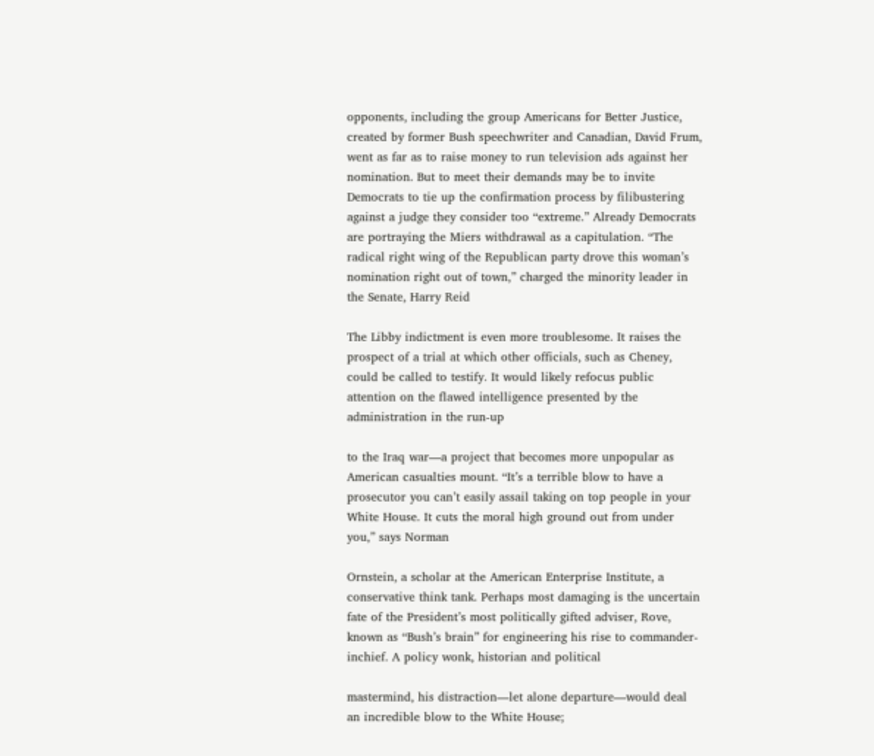opponents, including the group Americans for Better Justice, created by former Bush speechwriter and Canadian, David Frum, went as far as to raise money to run television ads against her nomination. But to meet their demands may be to invite Democrats to tie up the confirmation process by filibustering against a judge they consider too “extreme.” Already Democrats are portraying the Miers withdrawal as a capitulation. “The radical right wing of the Republican party drove this woman’s nomination right out of town,” charged the minority leader in the Senate, Harry Reid

The Libby indictment is even more troublesome. It raises the prospect of a trial at which other officials, such as Cheney, could be called to testify. It would likely refocus public attention on the flawed intelligence presented by the administration in the run-up

to the Iraq war—a project that becomes more unpopular as American casualties mount. “It’s a terrible blow to have a prosecutor you can’t easily assail taking on top people in your White House. It cuts the moral high ground out from under you,” says Norman

Ornstein, a scholar at the American Enterprise Institute, a conservative think tank. Perhaps most damaging is the uncertain fate of the President’s most politically gifted adviser, Rove, known as “Bush’s brain” for engineering his rise to commander-inchief. A policy wonk, historian and political

mastermind, his distraction—let alone departure—would deal an incredible blow to the White House;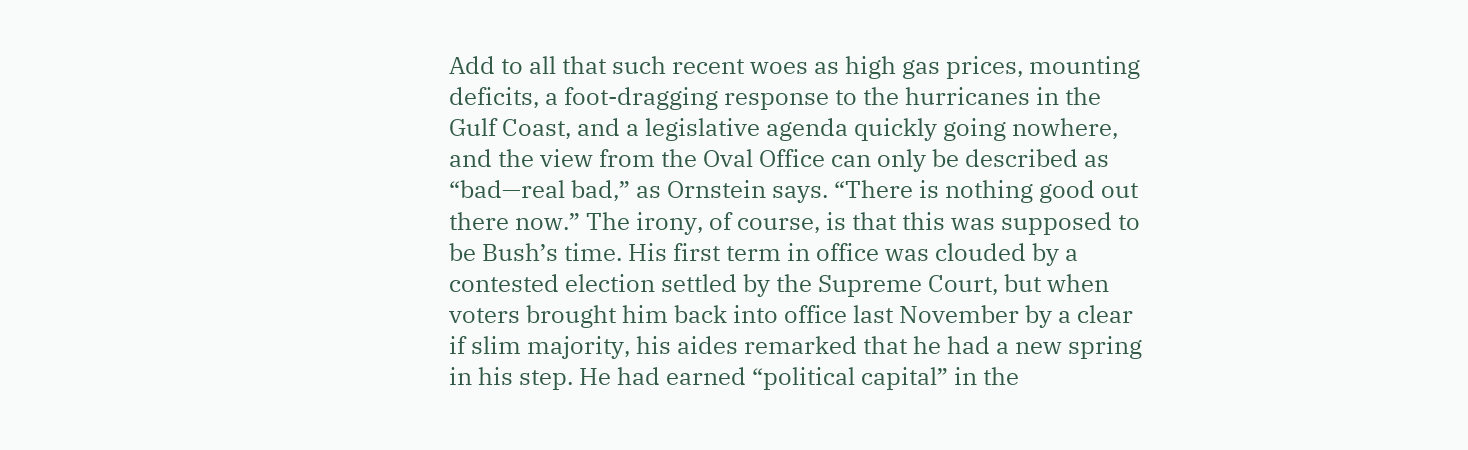Add to all that such recent woes as high gas prices, mounting deficits, a foot-dragging response to the hurricanes in the Gulf Coast, and a legislative agenda quickly going nowhere, and the view from the Oval Office can only be described as “bad—real bad,” as Ornstein says. “There is nothing good out there now.” The irony, of course, is that this was supposed to be Bush’s time. His first term in office was clouded by a contested election settled by the Supreme Court, but when voters brought him back into office last November by a clear if slim majority, his aides remarked that he had a new spring in his step. He had earned “political capital” in the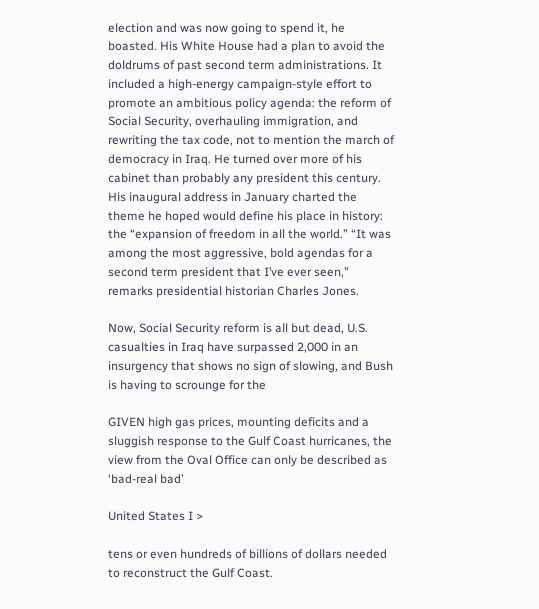election and was now going to spend it, he boasted. His White House had a plan to avoid the doldrums of past second term administrations. It included a high-energy campaign-style effort to promote an ambitious policy agenda: the reform of Social Security, overhauling immigration, and rewriting the tax code, not to mention the march of democracy in Iraq. He turned over more of his cabinet than probably any president this century. His inaugural address in January charted the theme he hoped would define his place in history: the “expansion of freedom in all the world.” “It was among the most aggressive, bold agendas for a second term president that I’ve ever seen,” remarks presidential historian Charles Jones.

Now, Social Security reform is all but dead, U.S. casualties in Iraq have surpassed 2,000 in an insurgency that shows no sign of slowing, and Bush is having to scrounge for the

GIVEN high gas prices, mounting deficits and a sluggish response to the Gulf Coast hurricanes, the view from the Oval Office can only be described as ‘bad-real bad’

United States I >

tens or even hundreds of billions of dollars needed to reconstruct the Gulf Coast.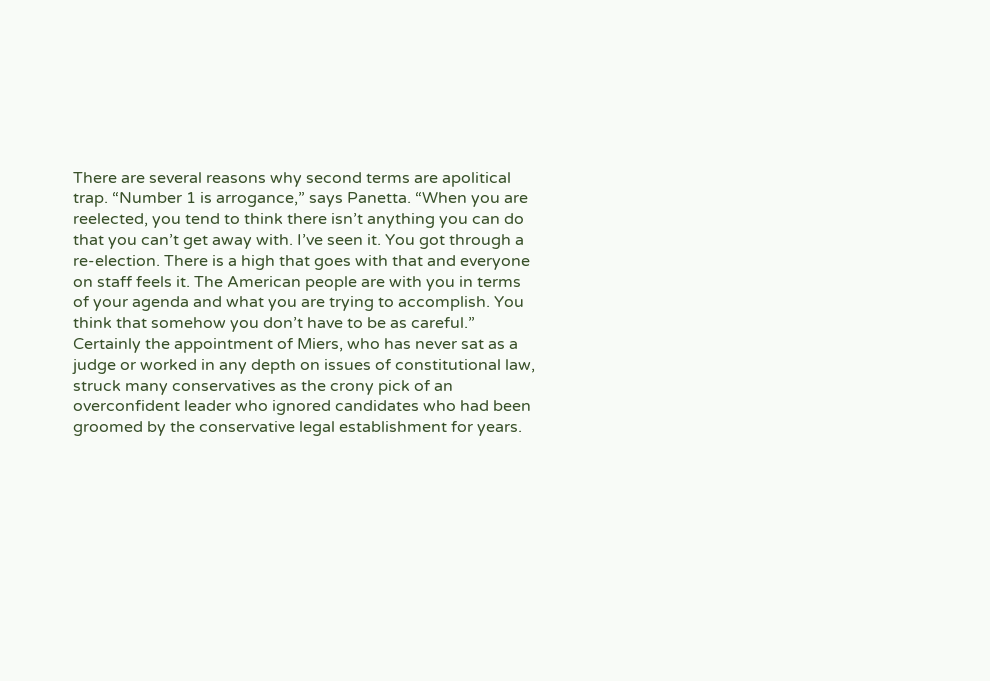There are several reasons why second terms are apolitical trap. “Number 1 is arrogance,” says Panetta. “When you are reelected, you tend to think there isn’t anything you can do that you can’t get away with. I’ve seen it. You got through a re-election. There is a high that goes with that and everyone on staff feels it. The American people are with you in terms of your agenda and what you are trying to accomplish. You think that somehow you don’t have to be as careful.” Certainly the appointment of Miers, who has never sat as a judge or worked in any depth on issues of constitutional law, struck many conservatives as the crony pick of an overconfident leader who ignored candidates who had been groomed by the conservative legal establishment for years.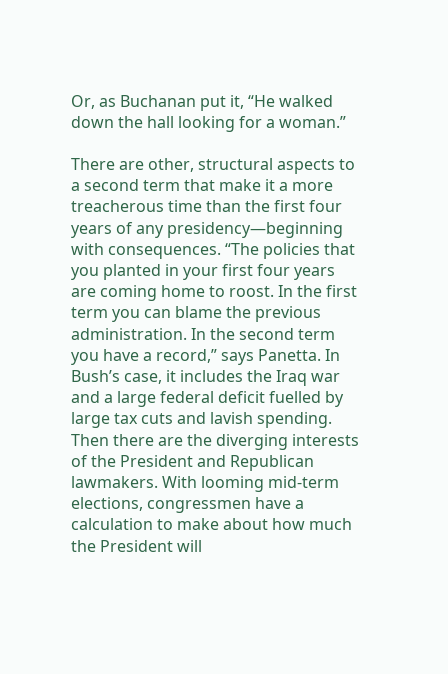Or, as Buchanan put it, “He walked down the hall looking for a woman.”

There are other, structural aspects to a second term that make it a more treacherous time than the first four years of any presidency—beginning with consequences. “The policies that you planted in your first four years are coming home to roost. In the first term you can blame the previous administration. In the second term you have a record,” says Panetta. In Bush’s case, it includes the Iraq war and a large federal deficit fuelled by large tax cuts and lavish spending. Then there are the diverging interests of the President and Republican lawmakers. With looming mid-term elections, congressmen have a calculation to make about how much the President will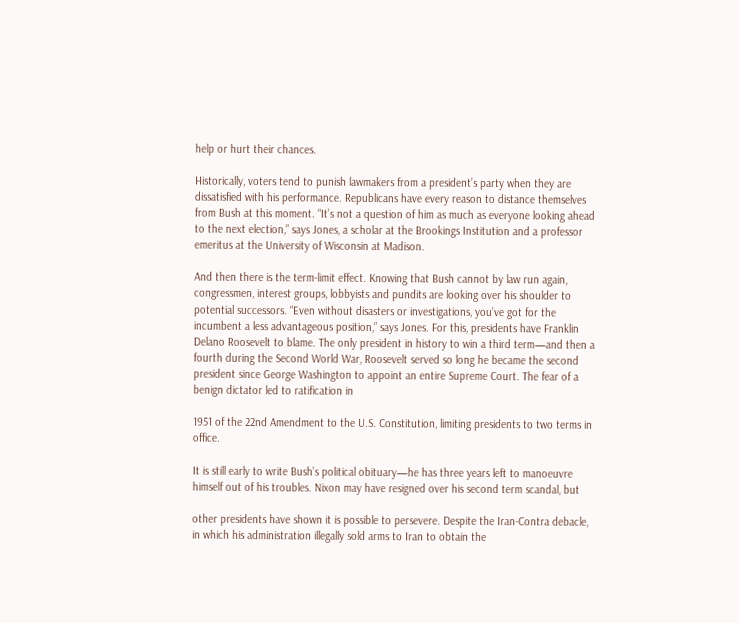help or hurt their chances.

Historically, voters tend to punish lawmakers from a president’s party when they are dissatisfied with his performance. Republicans have every reason to distance themselves from Bush at this moment. “It’s not a question of him as much as everyone looking ahead to the next election,” says Jones, a scholar at the Brookings Institution and a professor emeritus at the University of Wisconsin at Madison.

And then there is the term-limit effect. Knowing that Bush cannot by law run again, congressmen, interest groups, lobbyists and pundits are looking over his shoulder to potential successors. “Even without disasters or investigations, you’ve got for the incumbent a less advantageous position,” says Jones. For this, presidents have Franklin Delano Roosevelt to blame. The only president in history to win a third term—and then a fourth during the Second World War, Roosevelt served so long he became the second president since George Washington to appoint an entire Supreme Court. The fear of a benign dictator led to ratification in

1951 of the 22nd Amendment to the U.S. Constitution, limiting presidents to two terms in office.

It is still early to write Bush’s political obituary—he has three years left to manoeuvre himself out of his troubles. Nixon may have resigned over his second term scandal, but

other presidents have shown it is possible to persevere. Despite the Iran-Contra debacle, in which his administration illegally sold arms to Iran to obtain the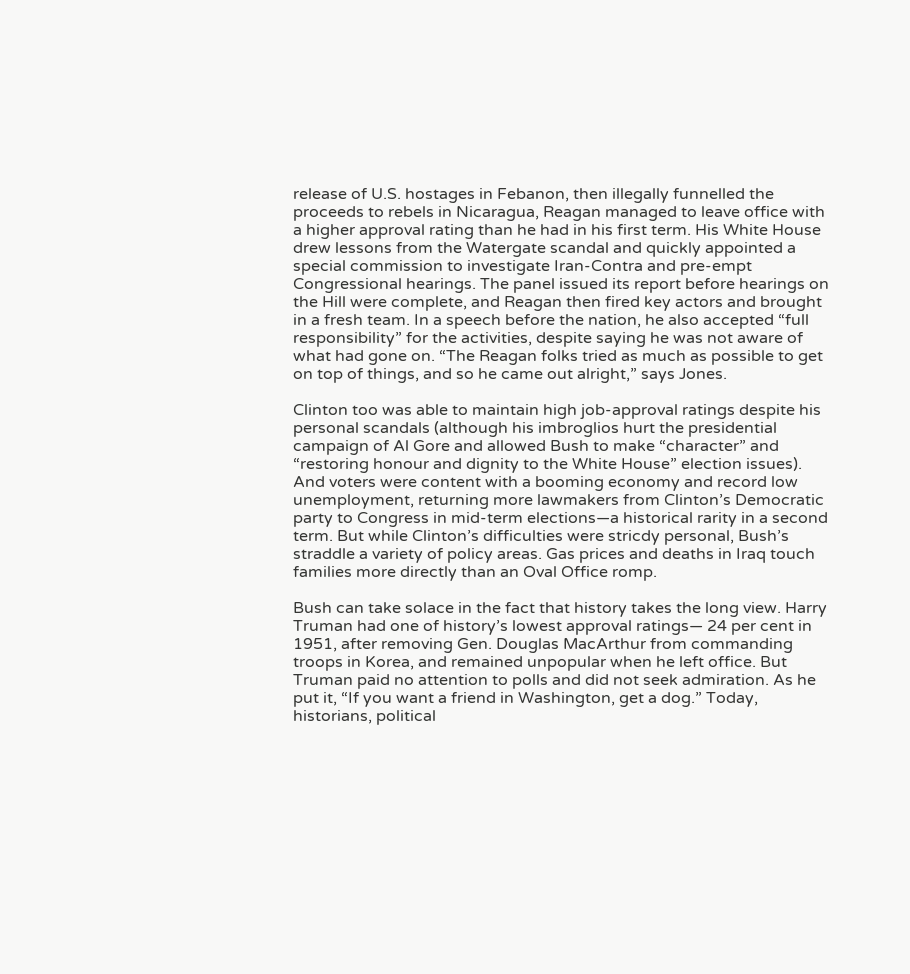release of U.S. hostages in Febanon, then illegally funnelled the proceeds to rebels in Nicaragua, Reagan managed to leave office with a higher approval rating than he had in his first term. His White House drew lessons from the Watergate scandal and quickly appointed a special commission to investigate Iran-Contra and pre-empt Congressional hearings. The panel issued its report before hearings on the Hill were complete, and Reagan then fired key actors and brought in a fresh team. In a speech before the nation, he also accepted “full responsibility” for the activities, despite saying he was not aware of what had gone on. “The Reagan folks tried as much as possible to get on top of things, and so he came out alright,” says Jones.

Clinton too was able to maintain high job-approval ratings despite his personal scandals (although his imbroglios hurt the presidential campaign of Al Gore and allowed Bush to make “character” and “restoring honour and dignity to the White House” election issues). And voters were content with a booming economy and record low unemployment, returning more lawmakers from Clinton’s Democratic party to Congress in mid-term elections—a historical rarity in a second term. But while Clinton’s difficulties were stricdy personal, Bush’s straddle a variety of policy areas. Gas prices and deaths in Iraq touch families more directly than an Oval Office romp.

Bush can take solace in the fact that history takes the long view. Harry Truman had one of history’s lowest approval ratings— 24 per cent in 1951, after removing Gen. Douglas MacArthur from commanding troops in Korea, and remained unpopular when he left office. But Truman paid no attention to polls and did not seek admiration. As he put it, “If you want a friend in Washington, get a dog.” Today, historians, political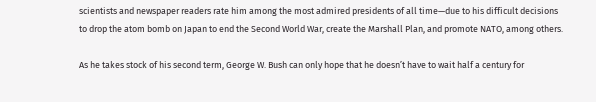scientists and newspaper readers rate him among the most admired presidents of all time—due to his difficult decisions to drop the atom bomb on Japan to end the Second World War, create the Marshall Plan, and promote NATO, among others.

As he takes stock of his second term, George W. Bush can only hope that he doesn’t have to wait half a century for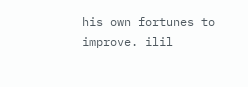his own fortunes to improve. ilil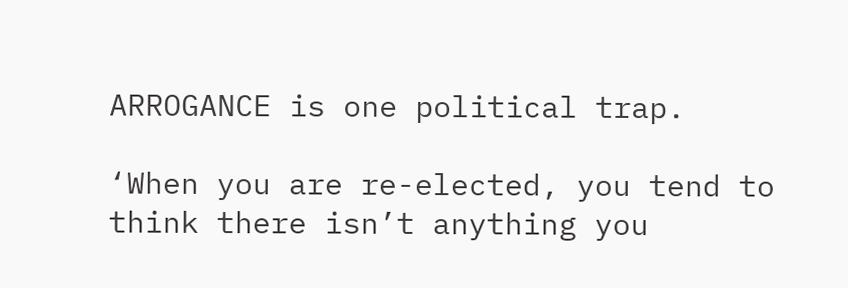ARROGANCE is one political trap.

‘When you are re-elected, you tend to think there isn’t anything you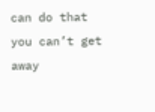can do that you can’t get away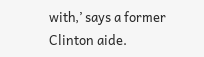with,’ says a former Clinton aide.